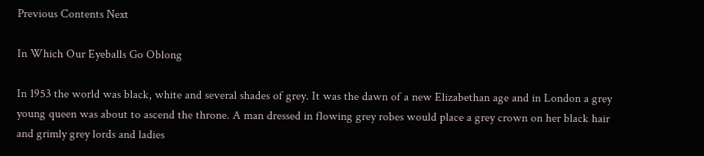Previous Contents Next

In Which Our Eyeballs Go Oblong

In 1953 the world was black, white and several shades of grey. It was the dawn of a new Elizabethan age and in London a grey young queen was about to ascend the throne. A man dressed in flowing grey robes would place a grey crown on her black hair and grimly grey lords and ladies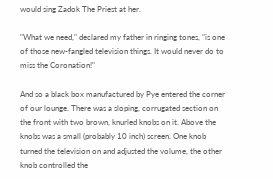would sing Zadok The Priest at her.

"What we need," declared my father in ringing tones, "is one of those new-fangled television things. It would never do to miss the Coronation!"

And so a black box manufactured by Pye entered the corner of our lounge. There was a sloping, corrugated section on the front with two brown, knurled knobs on it. Above the knobs was a small (probably 10 inch) screen. One knob turned the television on and adjusted the volume, the other knob controlled the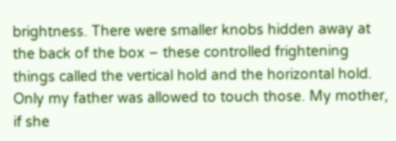brightness. There were smaller knobs hidden away at the back of the box – these controlled frightening things called the vertical hold and the horizontal hold. Only my father was allowed to touch those. My mother, if she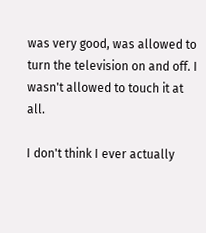was very good, was allowed to turn the television on and off. I wasn't allowed to touch it at all.

I don't think I ever actually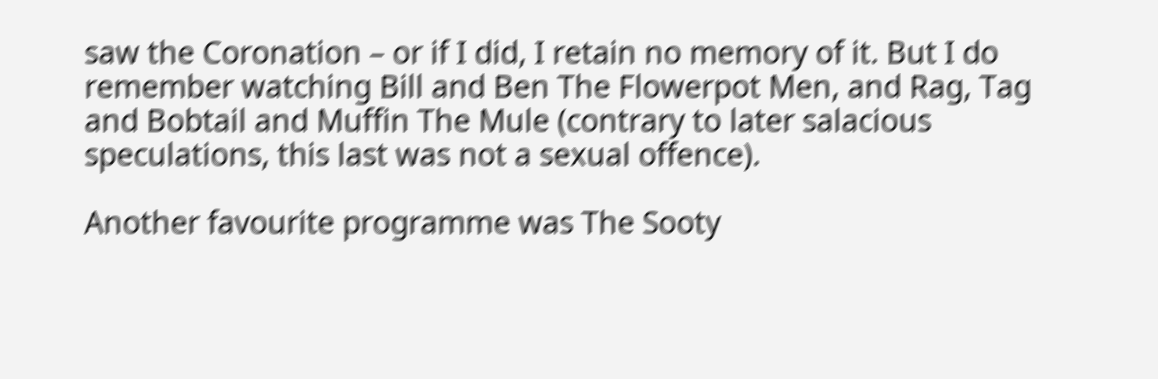saw the Coronation – or if I did, I retain no memory of it. But I do remember watching Bill and Ben The Flowerpot Men, and Rag, Tag and Bobtail and Muffin The Mule (contrary to later salacious speculations, this last was not a sexual offence).

Another favourite programme was The Sooty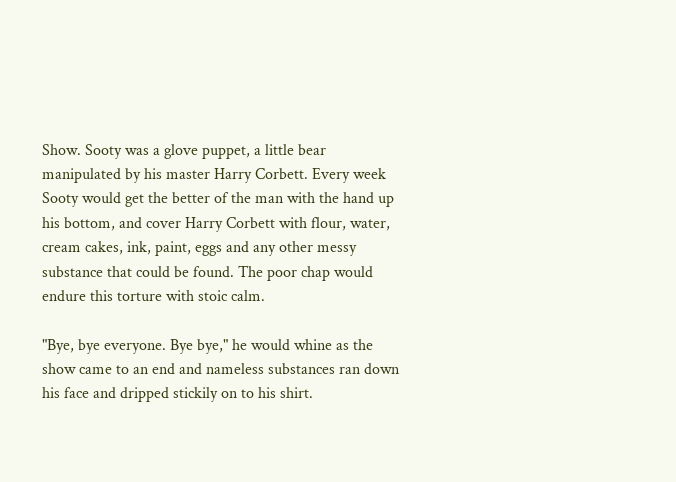Show. Sooty was a glove puppet, a little bear manipulated by his master Harry Corbett. Every week Sooty would get the better of the man with the hand up his bottom, and cover Harry Corbett with flour, water, cream cakes, ink, paint, eggs and any other messy substance that could be found. The poor chap would endure this torture with stoic calm.

"Bye, bye everyone. Bye bye," he would whine as the show came to an end and nameless substances ran down his face and dripped stickily on to his shirt.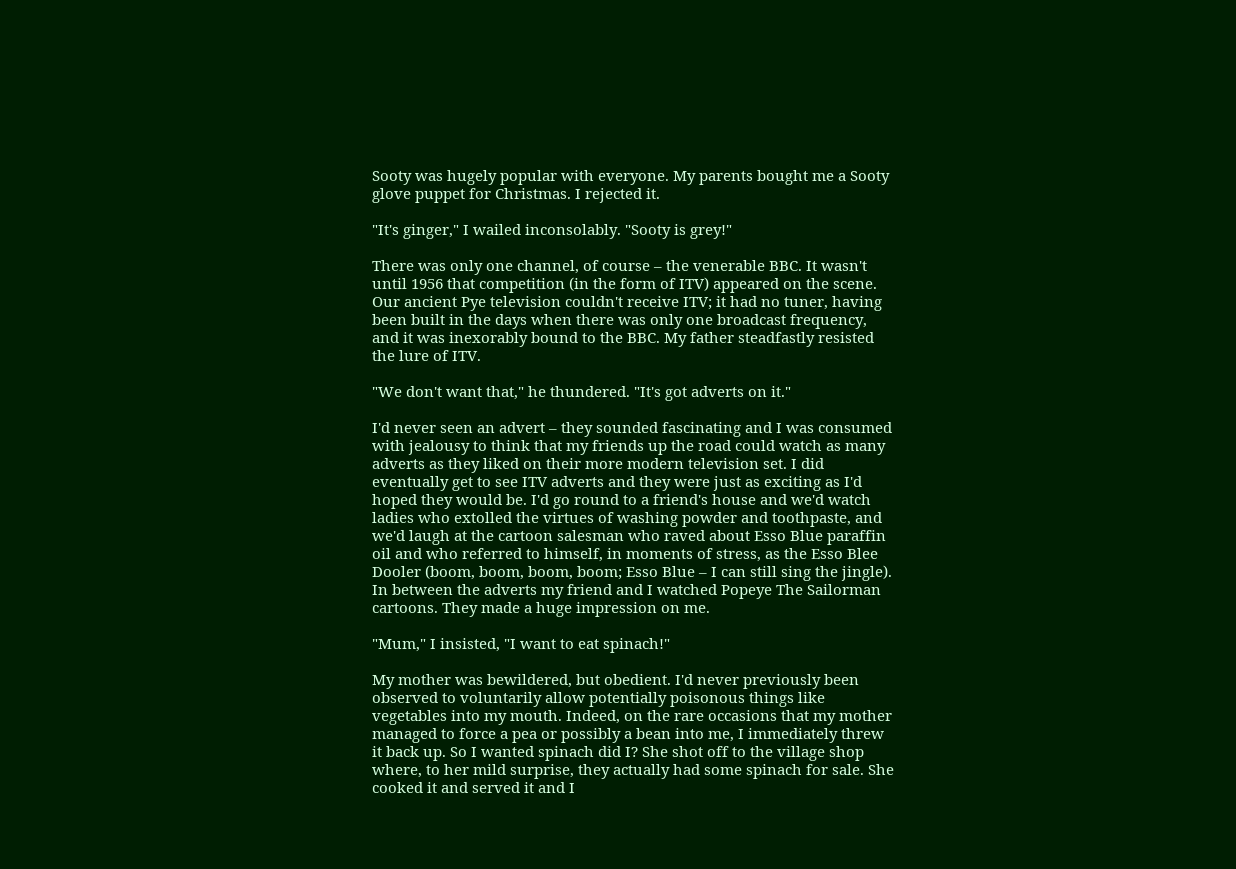Sooty was hugely popular with everyone. My parents bought me a Sooty glove puppet for Christmas. I rejected it.

"It's ginger," I wailed inconsolably. "Sooty is grey!"

There was only one channel, of course – the venerable BBC. It wasn't until 1956 that competition (in the form of ITV) appeared on the scene. Our ancient Pye television couldn't receive ITV; it had no tuner, having been built in the days when there was only one broadcast frequency, and it was inexorably bound to the BBC. My father steadfastly resisted the lure of ITV.

"We don't want that," he thundered. "It's got adverts on it."

I'd never seen an advert – they sounded fascinating and I was consumed with jealousy to think that my friends up the road could watch as many adverts as they liked on their more modern television set. I did eventually get to see ITV adverts and they were just as exciting as I'd hoped they would be. I'd go round to a friend's house and we'd watch ladies who extolled the virtues of washing powder and toothpaste, and we'd laugh at the cartoon salesman who raved about Esso Blue paraffin oil and who referred to himself, in moments of stress, as the Esso Blee Dooler (boom, boom, boom, boom; Esso Blue – I can still sing the jingle). In between the adverts my friend and I watched Popeye The Sailorman cartoons. They made a huge impression on me.

"Mum," I insisted, "I want to eat spinach!"

My mother was bewildered, but obedient. I'd never previously been observed to voluntarily allow potentially poisonous things like vegetables into my mouth. Indeed, on the rare occasions that my mother managed to force a pea or possibly a bean into me, I immediately threw it back up. So I wanted spinach did I? She shot off to the village shop where, to her mild surprise, they actually had some spinach for sale. She cooked it and served it and I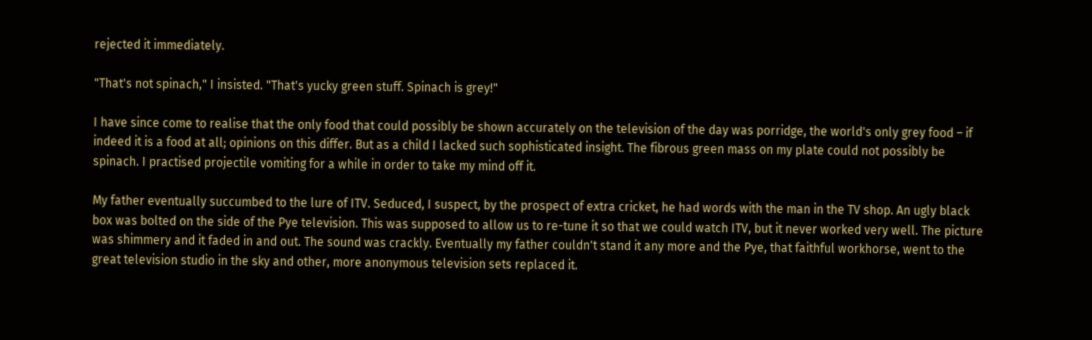rejected it immediately.

"That's not spinach," I insisted. "That's yucky green stuff. Spinach is grey!"

I have since come to realise that the only food that could possibly be shown accurately on the television of the day was porridge, the world's only grey food – if indeed it is a food at all; opinions on this differ. But as a child I lacked such sophisticated insight. The fibrous green mass on my plate could not possibly be spinach. I practised projectile vomiting for a while in order to take my mind off it.

My father eventually succumbed to the lure of ITV. Seduced, I suspect, by the prospect of extra cricket, he had words with the man in the TV shop. An ugly black box was bolted on the side of the Pye television. This was supposed to allow us to re-tune it so that we could watch ITV, but it never worked very well. The picture was shimmery and it faded in and out. The sound was crackly. Eventually my father couldn't stand it any more and the Pye, that faithful workhorse, went to the great television studio in the sky and other, more anonymous television sets replaced it.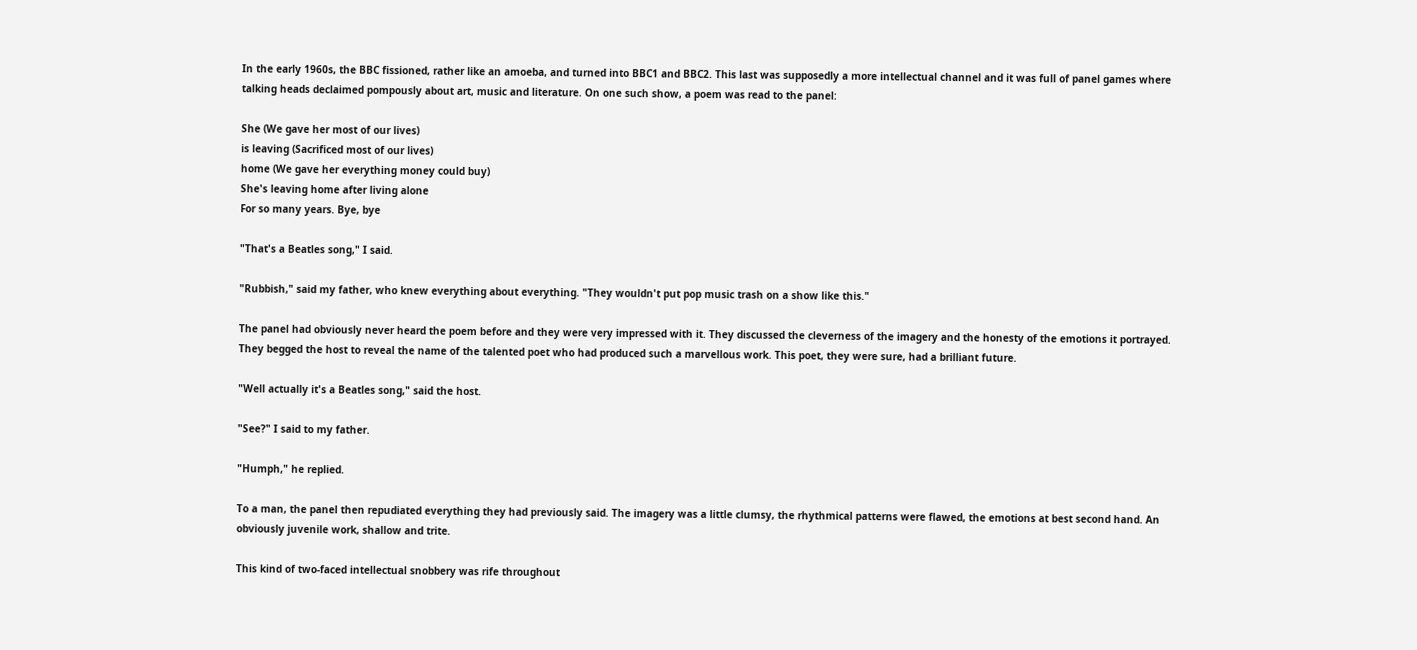In the early 1960s, the BBC fissioned, rather like an amoeba, and turned into BBC1 and BBC2. This last was supposedly a more intellectual channel and it was full of panel games where talking heads declaimed pompously about art, music and literature. On one such show, a poem was read to the panel:

She (We gave her most of our lives)
is leaving (Sacrificed most of our lives)
home (We gave her everything money could buy)
She's leaving home after living alone
For so many years. Bye, bye

"That's a Beatles song," I said.

"Rubbish," said my father, who knew everything about everything. "They wouldn't put pop music trash on a show like this."

The panel had obviously never heard the poem before and they were very impressed with it. They discussed the cleverness of the imagery and the honesty of the emotions it portrayed. They begged the host to reveal the name of the talented poet who had produced such a marvellous work. This poet, they were sure, had a brilliant future.

"Well actually it's a Beatles song," said the host.

"See?" I said to my father.

"Humph," he replied.

To a man, the panel then repudiated everything they had previously said. The imagery was a little clumsy, the rhythmical patterns were flawed, the emotions at best second hand. An obviously juvenile work, shallow and trite.

This kind of two-faced intellectual snobbery was rife throughout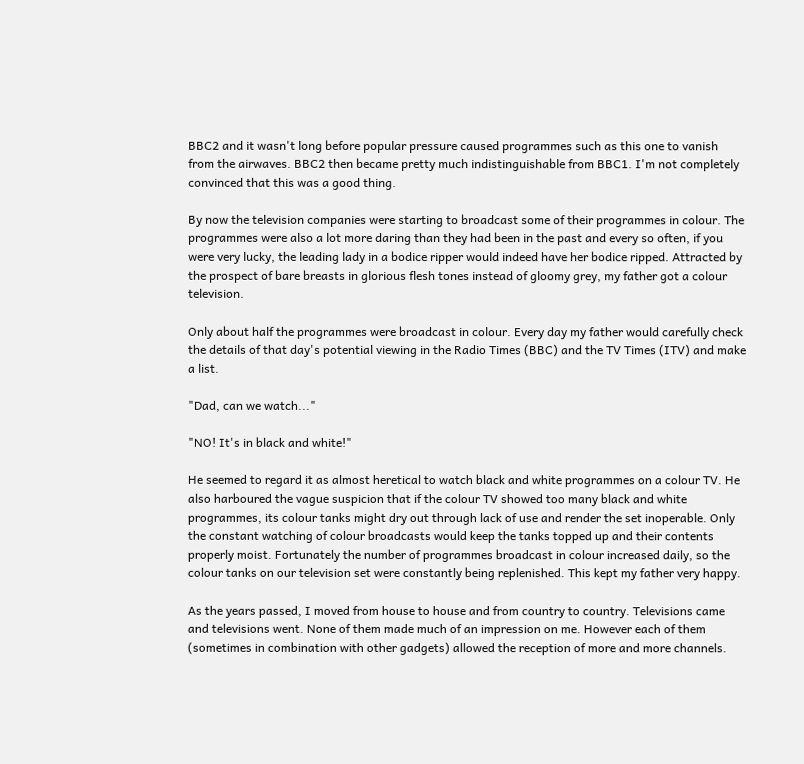BBC2 and it wasn't long before popular pressure caused programmes such as this one to vanish from the airwaves. BBC2 then became pretty much indistinguishable from BBC1. I'm not completely convinced that this was a good thing.

By now the television companies were starting to broadcast some of their programmes in colour. The programmes were also a lot more daring than they had been in the past and every so often, if you were very lucky, the leading lady in a bodice ripper would indeed have her bodice ripped. Attracted by the prospect of bare breasts in glorious flesh tones instead of gloomy grey, my father got a colour television.

Only about half the programmes were broadcast in colour. Every day my father would carefully check the details of that day's potential viewing in the Radio Times (BBC) and the TV Times (ITV) and make a list.

"Dad, can we watch..."

"NO! It's in black and white!"

He seemed to regard it as almost heretical to watch black and white programmes on a colour TV. He also harboured the vague suspicion that if the colour TV showed too many black and white programmes, its colour tanks might dry out through lack of use and render the set inoperable. Only the constant watching of colour broadcasts would keep the tanks topped up and their contents properly moist. Fortunately the number of programmes broadcast in colour increased daily, so the colour tanks on our television set were constantly being replenished. This kept my father very happy.

As the years passed, I moved from house to house and from country to country. Televisions came and televisions went. None of them made much of an impression on me. However each of them (sometimes in combination with other gadgets) allowed the reception of more and more channels.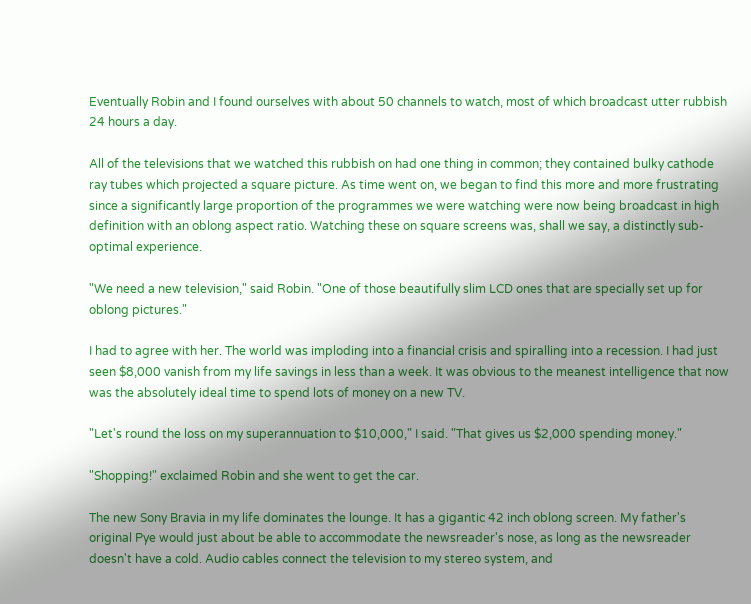Eventually Robin and I found ourselves with about 50 channels to watch, most of which broadcast utter rubbish 24 hours a day.

All of the televisions that we watched this rubbish on had one thing in common; they contained bulky cathode ray tubes which projected a square picture. As time went on, we began to find this more and more frustrating since a significantly large proportion of the programmes we were watching were now being broadcast in high definition with an oblong aspect ratio. Watching these on square screens was, shall we say, a distinctly sub-optimal experience.

"We need a new television," said Robin. "One of those beautifully slim LCD ones that are specially set up for oblong pictures."

I had to agree with her. The world was imploding into a financial crisis and spiralling into a recession. I had just seen $8,000 vanish from my life savings in less than a week. It was obvious to the meanest intelligence that now was the absolutely ideal time to spend lots of money on a new TV.

"Let's round the loss on my superannuation to $10,000," I said. "That gives us $2,000 spending money."

"Shopping!" exclaimed Robin and she went to get the car.

The new Sony Bravia in my life dominates the lounge. It has a gigantic 42 inch oblong screen. My father's original Pye would just about be able to accommodate the newsreader's nose, as long as the newsreader doesn't have a cold. Audio cables connect the television to my stereo system, and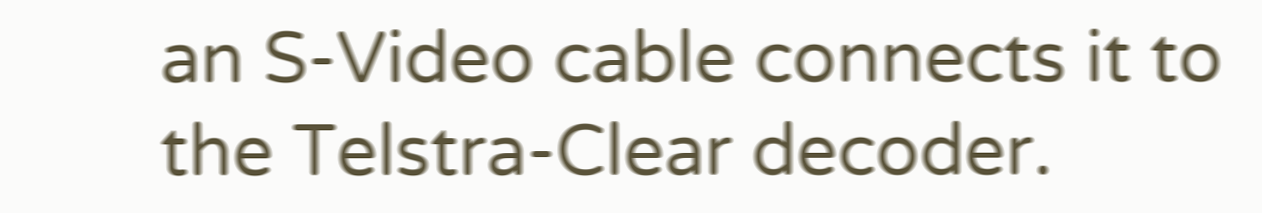an S-Video cable connects it to the Telstra-Clear decoder.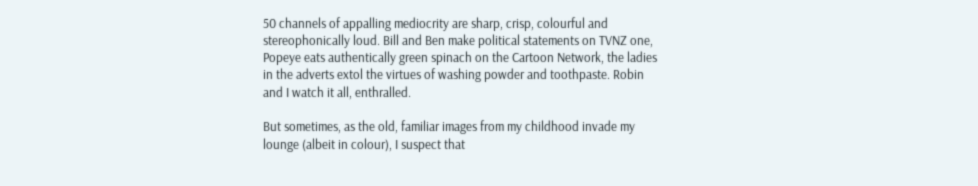50 channels of appalling mediocrity are sharp, crisp, colourful and stereophonically loud. Bill and Ben make political statements on TVNZ one, Popeye eats authentically green spinach on the Cartoon Network, the ladies in the adverts extol the virtues of washing powder and toothpaste. Robin and I watch it all, enthralled.

But sometimes, as the old, familiar images from my childhood invade my lounge (albeit in colour), I suspect that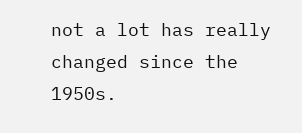not a lot has really changed since the 1950s.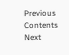Previous Contents Next